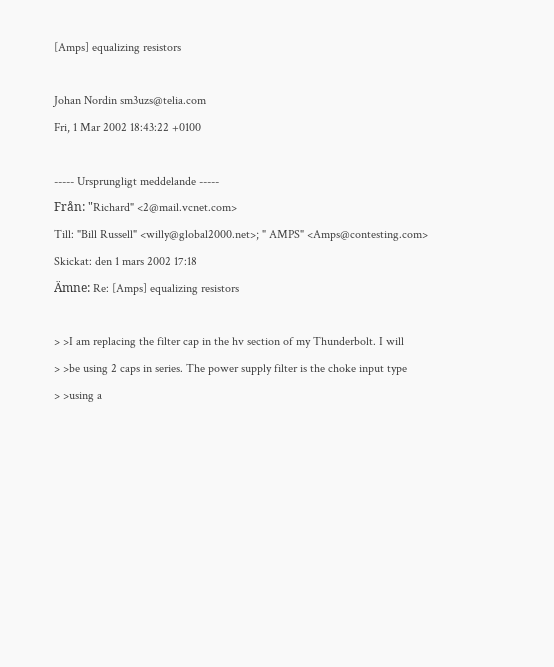[Amps] equalizing resistors

Johan Nordin sm3uzs@telia.com
Fri, 1 Mar 2002 18:43:22 +0100

----- Ursprungligt meddelande -----
Från: "Richard" <2@mail.vcnet.com>
Till: "Bill Russell" <willy@global2000.net>; " AMPS" <Amps@contesting.com>
Skickat: den 1 mars 2002 17:18
Ämne: Re: [Amps] equalizing resistors

> >I am replacing the filter cap in the hv section of my Thunderbolt. I will
> >be using 2 caps in series. The power supply filter is the choke input type
> >using a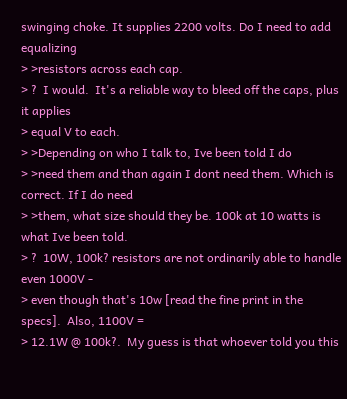swinging choke. It supplies 2200 volts. Do I need to add equalizing
> >resistors across each cap.
> ?  I would.  It's a reliable way to bleed off the caps, plus it applies
> equal V to each.
> >Depending on who I talk to, Ive been told I do
> >need them and than again I dont need them. Which is correct. If I do need
> >them, what size should they be. 100k at 10 watts is what Ive been told.
> ?  10W, 100k? resistors are not ordinarily able to handle even 1000V -
> even though that's 10w [read the fine print in the specs].  Also, 1100V =
> 12.1W @ 100k?.  My guess is that whoever told you this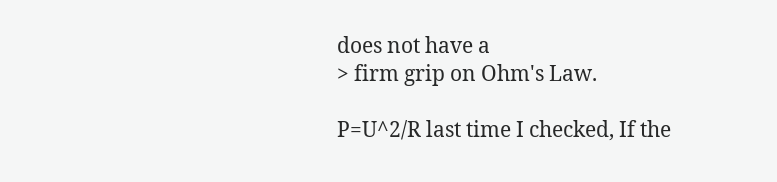does not have a
> firm grip on Ohm's Law.

P=U^2/R last time I checked, If the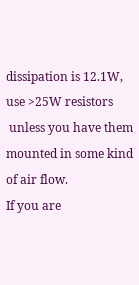dissipation is 12.1W, use >25W resistors
 unless you have them mounted in some kind of air flow.
If you are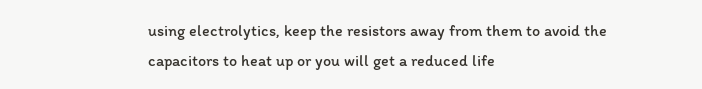using electrolytics, keep the resistors away from them to avoid the
capacitors to heat up or you will get a reduced life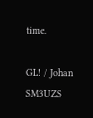time.

GL! / Johan SM3UZS